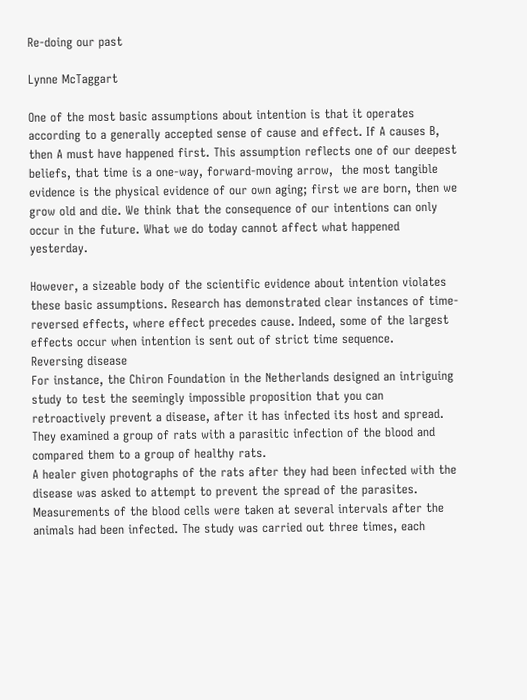Re-doing our past

Lynne McTaggart

One of the most basic assumptions about intention is that it operates according to a generally accepted sense of cause and effect. If A causes B, then A must have happened first. This assumption reflects one of our deepest beliefs, that time is a one-way, forward-moving arrow,  the most tangible evidence is the physical evidence of our own aging; first we are born, then we grow old and die. We think that the consequence of our intentions can only occur in the future. What we do today cannot affect what happened yesterday.

However, a sizeable body of the scientific evidence about intention violates these basic assumptions. Research has demonstrated clear instances of time-reversed effects, where effect precedes cause. Indeed, some of the largest effects occur when intention is sent out of strict time sequence.
Reversing disease
For instance, the Chiron Foundation in the Netherlands designed an intriguing study to test the seemingly impossible proposition that you can retroactively prevent a disease, after it has infected its host and spread. They examined a group of rats with a parasitic infection of the blood and compared them to a group of healthy rats.
A healer given photographs of the rats after they had been infected with the disease was asked to attempt to prevent the spread of the parasites. Measurements of the blood cells were taken at several intervals after the animals had been infected. The study was carried out three times, each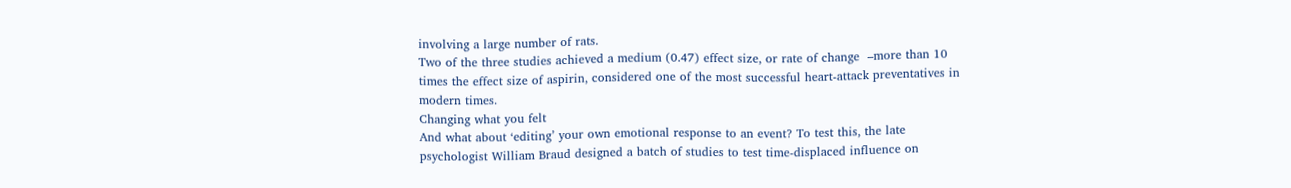involving a large number of rats.
Two of the three studies achieved a medium (0.47) effect size, or rate of change  –more than 10 times the effect size of aspirin, considered one of the most successful heart-attack preventatives in modern times.
Changing what you felt
And what about ‘editing’ your own emotional response to an event? To test this, the late psychologist William Braud designed a batch of studies to test time-displaced influence on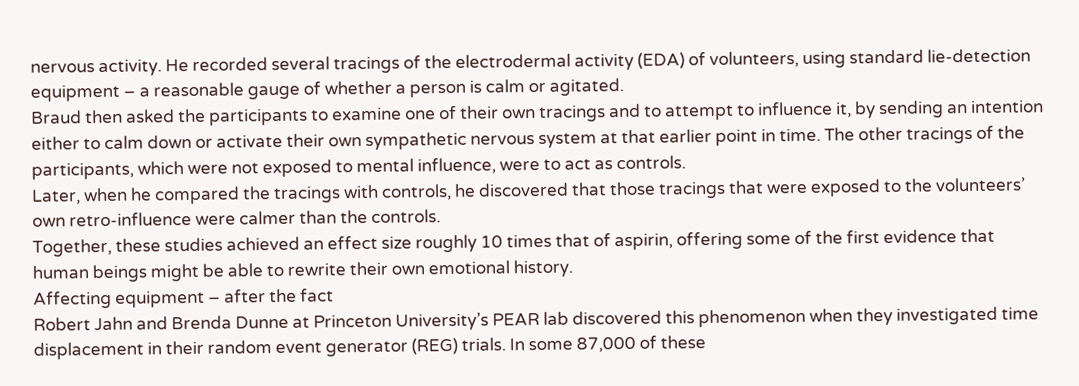nervous activity. He recorded several tracings of the electrodermal activity (EDA) of volunteers, using standard lie-detection equipment – a reasonable gauge of whether a person is calm or agitated.
Braud then asked the participants to examine one of their own tracings and to attempt to influence it, by sending an intention either to calm down or activate their own sympathetic nervous system at that earlier point in time. The other tracings of the participants, which were not exposed to mental influence, were to act as controls.
Later, when he compared the tracings with controls, he discovered that those tracings that were exposed to the volunteers’ own retro-influence were calmer than the controls.
Together, these studies achieved an effect size roughly 10 times that of aspirin, offering some of the first evidence that human beings might be able to rewrite their own emotional history.
Affecting equipment – after the fact
Robert Jahn and Brenda Dunne at Princeton University’s PEAR lab discovered this phenomenon when they investigated time displacement in their random event generator (REG) trials. In some 87,000 of these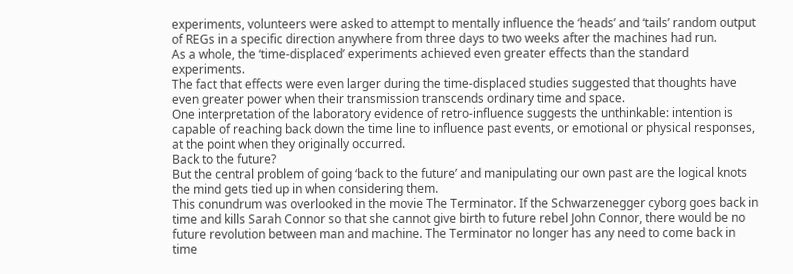experiments, volunteers were asked to attempt to mentally influence the ‘heads’ and ‘tails’ random output of REGs in a specific direction anywhere from three days to two weeks after the machines had run.
As a whole, the ‘time-displaced’ experiments achieved even greater effects than the standard experiments.
The fact that effects were even larger during the time-displaced studies suggested that thoughts have even greater power when their transmission transcends ordinary time and space.
One interpretation of the laboratory evidence of retro-influence suggests the unthinkable: intention is capable of reaching back down the time line to influence past events, or emotional or physical responses, at the point when they originally occurred.
Back to the future?
But the central problem of going ‘back to the future’ and manipulating our own past are the logical knots the mind gets tied up in when considering them.
This conundrum was overlooked in the movie The Terminator. If the Schwarzenegger cyborg goes back in time and kills Sarah Connor so that she cannot give birth to future rebel John Connor, there would be no future revolution between man and machine. The Terminator no longer has any need to come back in time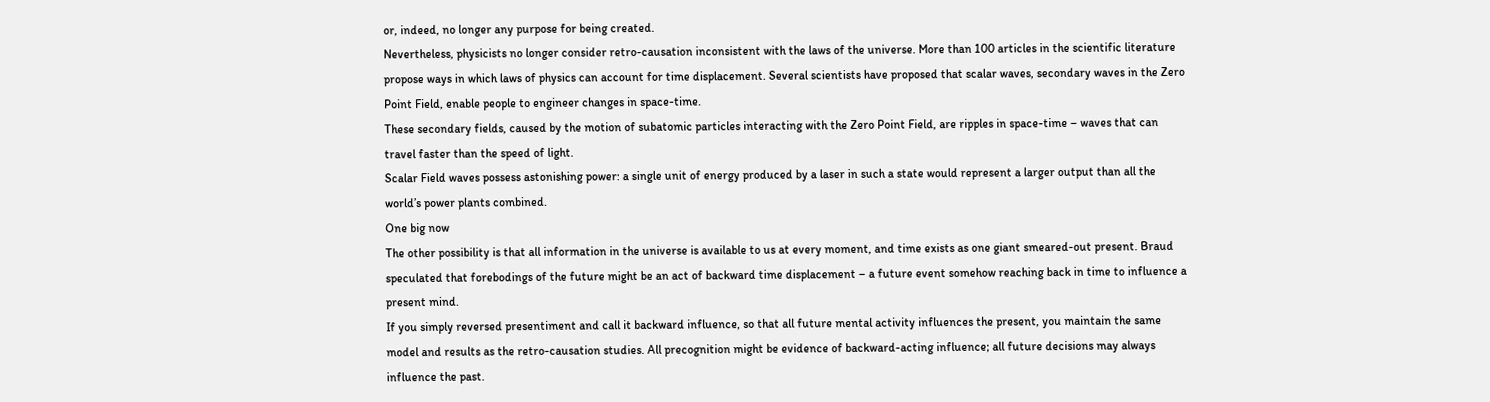or, indeed, no longer any purpose for being created.
Nevertheless, physicists no longer consider retro-causation inconsistent with the laws of the universe. More than 100 articles in the scientific literature propose ways in which laws of physics can account for time displacement. Several scientists have proposed that scalar waves, secondary waves in the Zero Point Field, enable people to engineer changes in space-time.
These secondary fields, caused by the motion of subatomic particles interacting with the Zero Point Field, are ripples in space-time – waves that can travel faster than the speed of light.
Scalar Field waves possess astonishing power: a single unit of energy produced by a laser in such a state would represent a larger output than all the world’s power plants combined.
One big now
The other possibility is that all information in the universe is available to us at every moment, and time exists as one giant smeared-out present. Braud speculated that forebodings of the future might be an act of backward time displacement – a future event somehow reaching back in time to influence a present mind.
If you simply reversed presentiment and call it backward influence, so that all future mental activity influences the present, you maintain the same model and results as the retro-causation studies. All precognition might be evidence of backward-acting influence; all future decisions may always influence the past.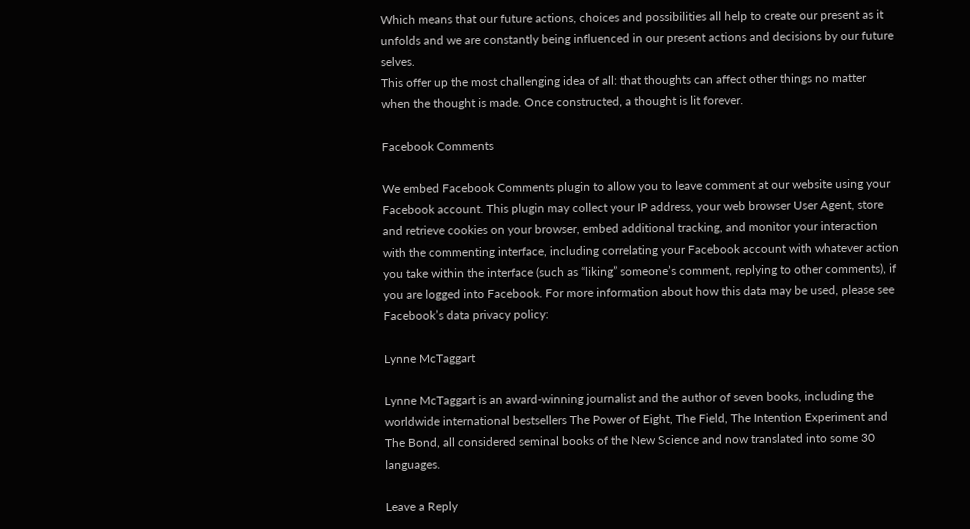Which means that our future actions, choices and possibilities all help to create our present as it unfolds and we are constantly being influenced in our present actions and decisions by our future selves.
This offer up the most challenging idea of all: that thoughts can affect other things no matter when the thought is made. Once constructed, a thought is lit forever.

Facebook Comments

We embed Facebook Comments plugin to allow you to leave comment at our website using your Facebook account. This plugin may collect your IP address, your web browser User Agent, store and retrieve cookies on your browser, embed additional tracking, and monitor your interaction with the commenting interface, including correlating your Facebook account with whatever action you take within the interface (such as “liking” someone’s comment, replying to other comments), if you are logged into Facebook. For more information about how this data may be used, please see Facebook’s data privacy policy:

Lynne McTaggart

Lynne McTaggart is an award-winning journalist and the author of seven books, including the worldwide international bestsellers The Power of Eight, The Field, The Intention Experiment and The Bond, all considered seminal books of the New Science and now translated into some 30 languages.

Leave a Reply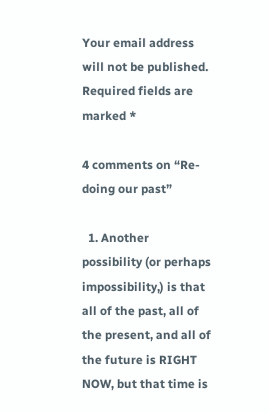Your email address will not be published. Required fields are marked *

4 comments on “Re-doing our past”

  1. Another possibility (or perhaps impossibility,) is that all of the past, all of the present, and all of the future is RIGHT NOW, but that time is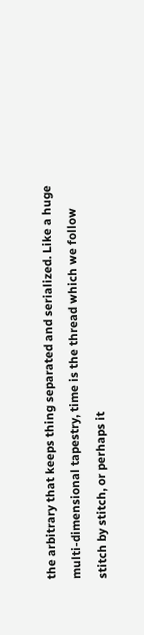the arbitrary that keeps thing separated and serialized. Like a huge multi-dimensional tapestry, time is the thread which we follow stitch by stitch, or perhaps it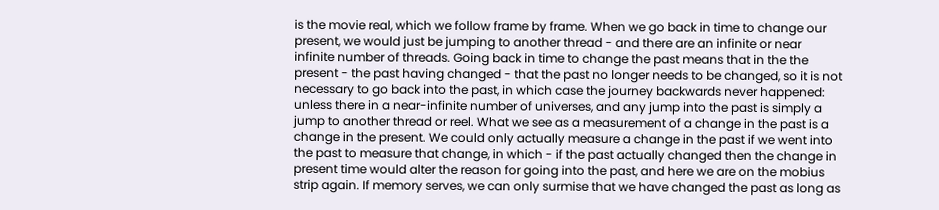is the movie real, which we follow frame by frame. When we go back in time to change our present, we would just be jumping to another thread - and there are an infinite or near infinite number of threads. Going back in time to change the past means that in the the present - the past having changed - that the past no longer needs to be changed, so it is not necessary to go back into the past, in which case the journey backwards never happened: unless there in a near-infinite number of universes, and any jump into the past is simply a jump to another thread or reel. What we see as a measurement of a change in the past is a change in the present. We could only actually measure a change in the past if we went into the past to measure that change, in which - if the past actually changed then the change in present time would alter the reason for going into the past, and here we are on the mobius strip again. If memory serves, we can only surmise that we have changed the past as long as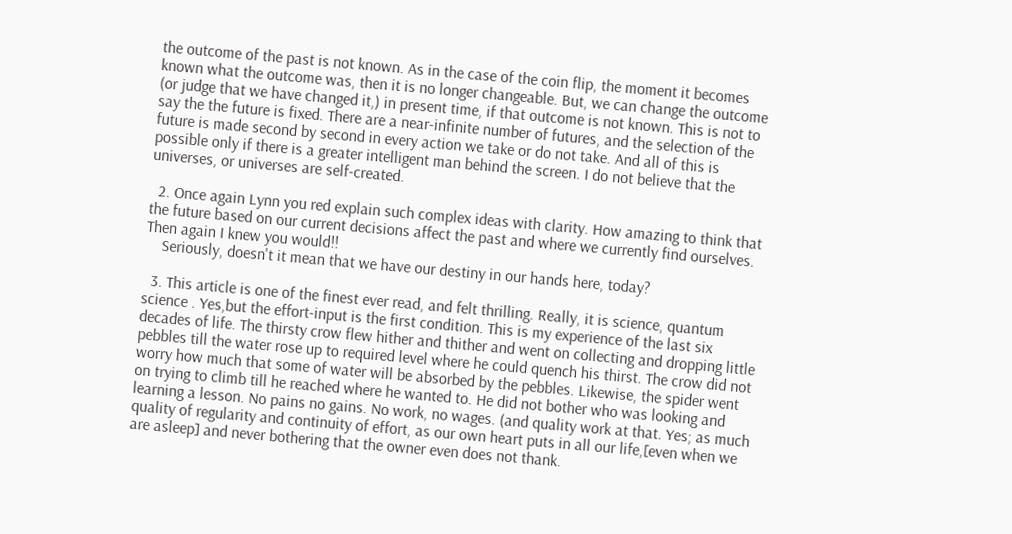the outcome of the past is not known. As in the case of the coin flip, the moment it becomes known what the outcome was, then it is no longer changeable. But, we can change the outcome (or judge that we have changed it,) in present time, if that outcome is not known. This is not to say the the future is fixed. There are a near-infinite number of futures, and the selection of the future is made second by second in every action we take or do not take. And all of this is possible only if there is a greater intelligent man behind the screen. I do not believe that the universes, or universes are self-created.

  2. Once again Lynn you red explain such complex ideas with clarity. How amazing to think that the future based on our current decisions affect the past and where we currently find ourselves. Then again I knew you would!!
    Seriously, doesn't it mean that we have our destiny in our hands here, today?

  3. This article is one of the finest ever read, and felt thrilling. Really, it is science, quantum science . Yes,but the effort-input is the first condition. This is my experience of the last six decades of life. The thirsty crow flew hither and thither and went on collecting and dropping little pebbles till the water rose up to required level where he could quench his thirst. The crow did not worry how much that some of water will be absorbed by the pebbles. Likewise, the spider went on trying to climb till he reached where he wanted to. He did not bother who was looking and learning a lesson. No pains no gains. No work, no wages. (and quality work at that. Yes; as much quality of regularity and continuity of effort, as our own heart puts in all our life,[even when we are asleep] and never bothering that the owner even does not thank.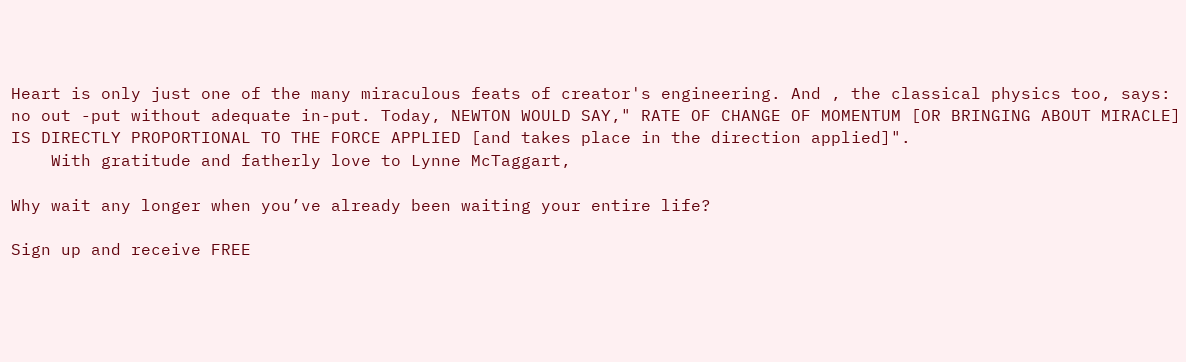Heart is only just one of the many miraculous feats of creator's engineering. And , the classical physics too, says: no out -put without adequate in-put. Today, NEWTON WOULD SAY," RATE OF CHANGE OF MOMENTUM [OR BRINGING ABOUT MIRACLE] IS DIRECTLY PROPORTIONAL TO THE FORCE APPLIED [and takes place in the direction applied]".
    With gratitude and fatherly love to Lynne McTaggart,

Why wait any longer when you’ve already been waiting your entire life?

Sign up and receive FREE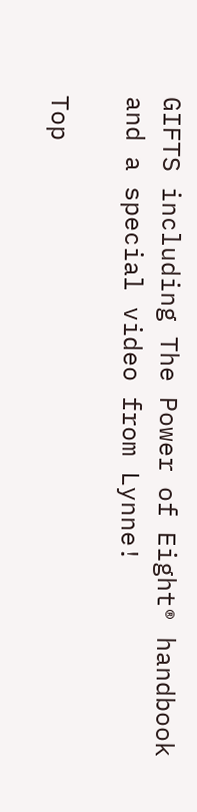GIFTS including The Power of Eight® handbook and a special video from Lynne!

Top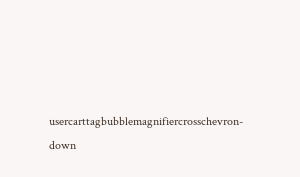usercarttagbubblemagnifiercrosschevron-down